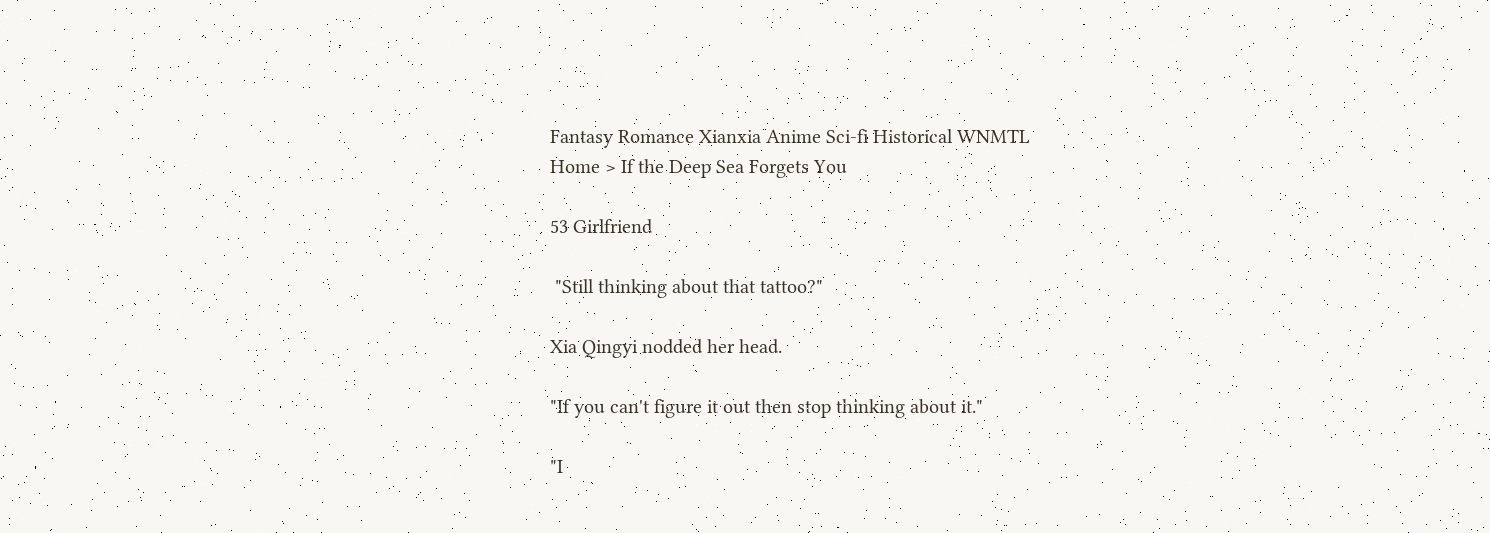Fantasy Romance Xianxia Anime Sci-fi Historical WNMTL
Home > If the Deep Sea Forgets You

53 Girlfriend

 "Still thinking about that tattoo?"

Xia Qingyi nodded her head.

"If you can't figure it out then stop thinking about it."

"I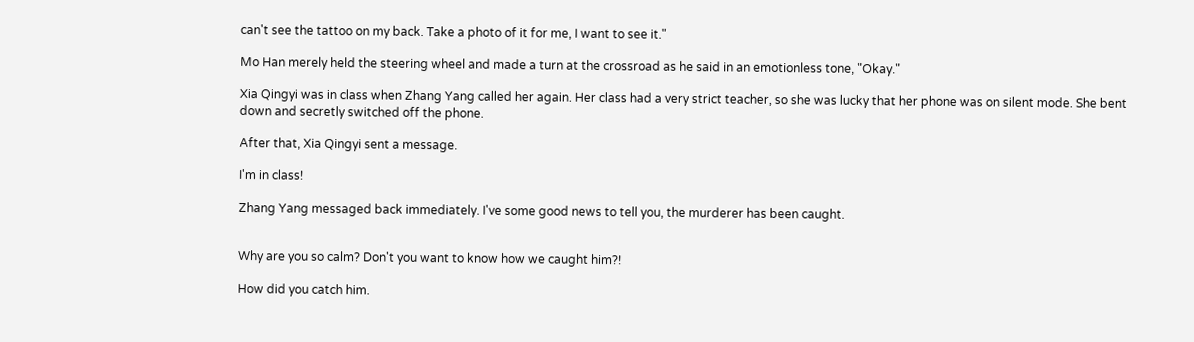can't see the tattoo on my back. Take a photo of it for me, I want to see it."

Mo Han merely held the steering wheel and made a turn at the crossroad as he said in an emotionless tone, "Okay."

Xia Qingyi was in class when Zhang Yang called her again. Her class had a very strict teacher, so she was lucky that her phone was on silent mode. She bent down and secretly switched off the phone.

After that, Xia Qingyi sent a message.

I'm in class!

Zhang Yang messaged back immediately. I've some good news to tell you, the murderer has been caught.


Why are you so calm? Don't you want to know how we caught him?!

How did you catch him.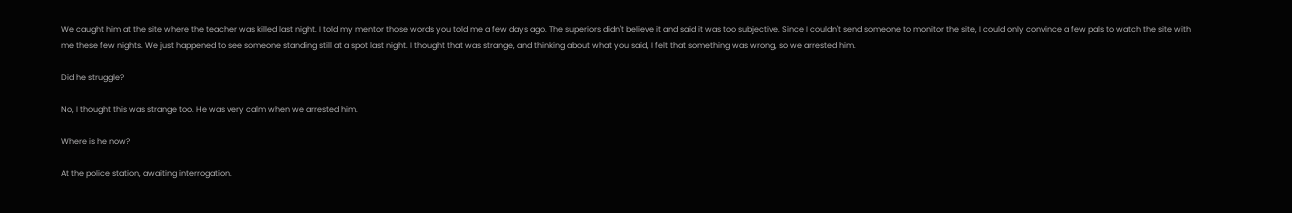We caught him at the site where the teacher was killed last night. I told my mentor those words you told me a few days ago. The superiors didn't believe it and said it was too subjective. Since I couldn't send someone to monitor the site, I could only convince a few pals to watch the site with me these few nights. We just happened to see someone standing still at a spot last night. I thought that was strange, and thinking about what you said, I felt that something was wrong, so we arrested him.

Did he struggle?

No, I thought this was strange too. He was very calm when we arrested him.

Where is he now?

At the police station, awaiting interrogation.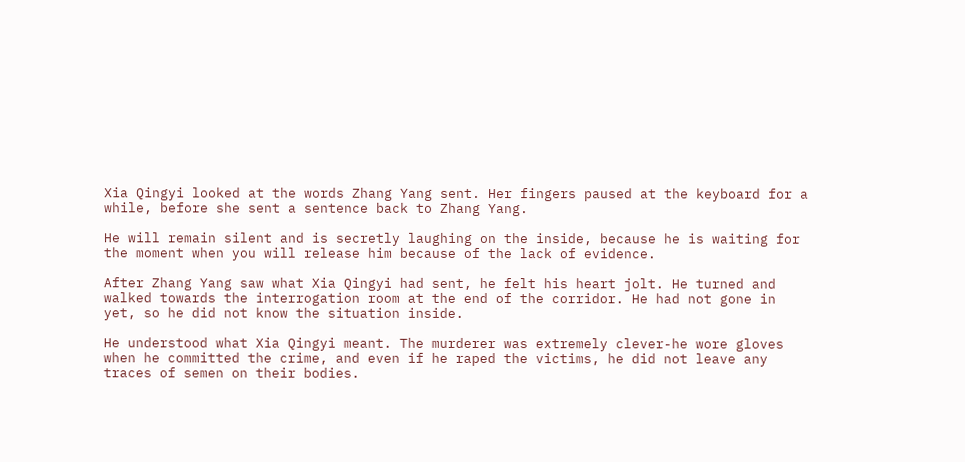Xia Qingyi looked at the words Zhang Yang sent. Her fingers paused at the keyboard for a while, before she sent a sentence back to Zhang Yang.

He will remain silent and is secretly laughing on the inside, because he is waiting for the moment when you will release him because of the lack of evidence.

After Zhang Yang saw what Xia Qingyi had sent, he felt his heart jolt. He turned and walked towards the interrogation room at the end of the corridor. He had not gone in yet, so he did not know the situation inside.

He understood what Xia Qingyi meant. The murderer was extremely clever-he wore gloves when he committed the crime, and even if he raped the victims, he did not leave any traces of semen on their bodies.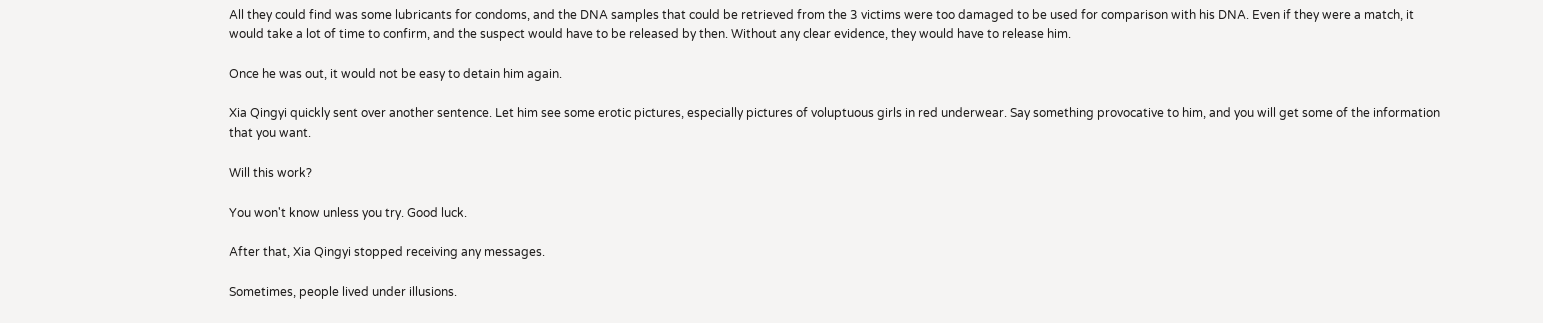All they could find was some lubricants for condoms, and the DNA samples that could be retrieved from the 3 victims were too damaged to be used for comparison with his DNA. Even if they were a match, it would take a lot of time to confirm, and the suspect would have to be released by then. Without any clear evidence, they would have to release him.

Once he was out, it would not be easy to detain him again.

Xia Qingyi quickly sent over another sentence. Let him see some erotic pictures, especially pictures of voluptuous girls in red underwear. Say something provocative to him, and you will get some of the information that you want.

Will this work?

You won't know unless you try. Good luck.

After that, Xia Qingyi stopped receiving any messages.

Sometimes, people lived under illusions.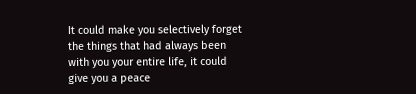It could make you selectively forget the things that had always been with you your entire life, it could give you a peace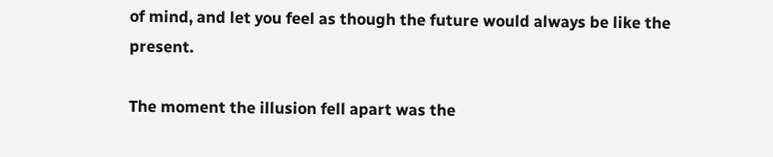of mind, and let you feel as though the future would always be like the present.

The moment the illusion fell apart was the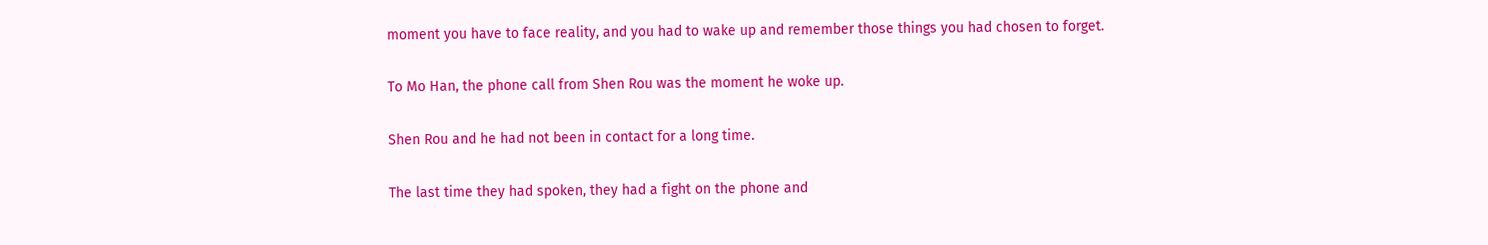moment you have to face reality, and you had to wake up and remember those things you had chosen to forget.

To Mo Han, the phone call from Shen Rou was the moment he woke up.

Shen Rou and he had not been in contact for a long time.

The last time they had spoken, they had a fight on the phone and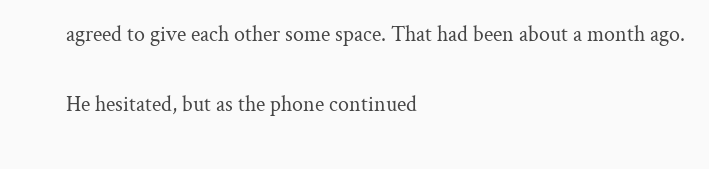agreed to give each other some space. That had been about a month ago.

He hesitated, but as the phone continued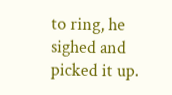to ring, he sighed and picked it up.